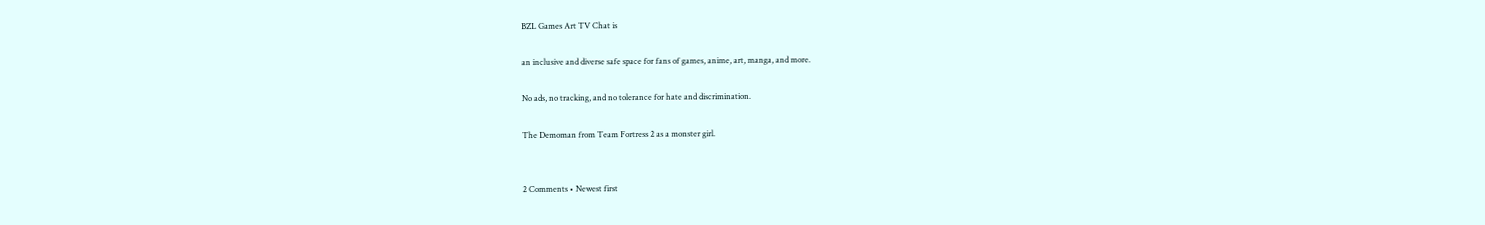BZL Games Art TV Chat is

an inclusive and diverse safe space for fans of games, anime, art, manga, and more.

No ads, no tracking, and no tolerance for hate and discrimination.

The Demoman from Team Fortress 2 as a monster girl.


2 Comments • Newest first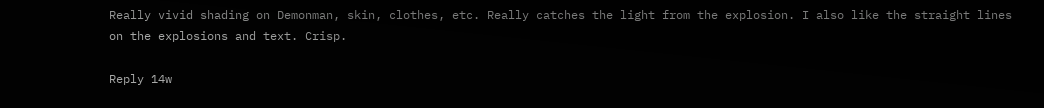Really vivid shading on Demonman, skin, clothes, etc. Really catches the light from the explosion. I also like the straight lines on the explosions and text. Crisp.

Reply 14w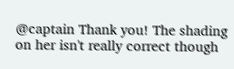@captain Thank you! The shading on her isn't really correct though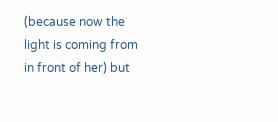(because now the light is coming from in front of her) but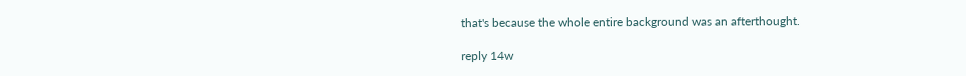that's because the whole entire background was an afterthought.

reply 14w